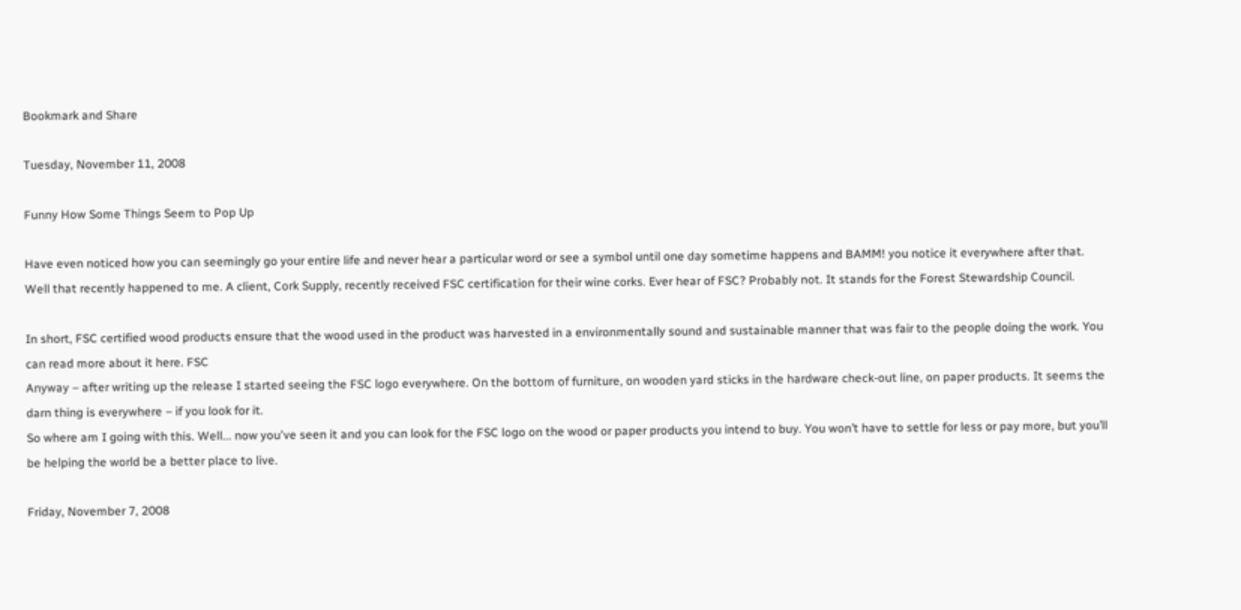Bookmark and Share

Tuesday, November 11, 2008

Funny How Some Things Seem to Pop Up

Have even noticed how you can seemingly go your entire life and never hear a particular word or see a symbol until one day sometime happens and BAMM! you notice it everywhere after that.
Well that recently happened to me. A client, Cork Supply, recently received FSC certification for their wine corks. Ever hear of FSC? Probably not. It stands for the Forest Stewardship Council.

In short, FSC certified wood products ensure that the wood used in the product was harvested in a environmentally sound and sustainable manner that was fair to the people doing the work. You can read more about it here. FSC
Anyway – after writing up the release I started seeing the FSC logo everywhere. On the bottom of furniture, on wooden yard sticks in the hardware check-out line, on paper products. It seems the darn thing is everywhere – if you look for it.
So where am I going with this. Well... now you've seen it and you can look for the FSC logo on the wood or paper products you intend to buy. You won’t have to settle for less or pay more, but you’ll be helping the world be a better place to live.

Friday, November 7, 2008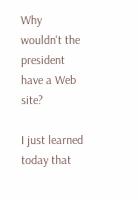Why wouldn't the president have a Web site?

I just learned today that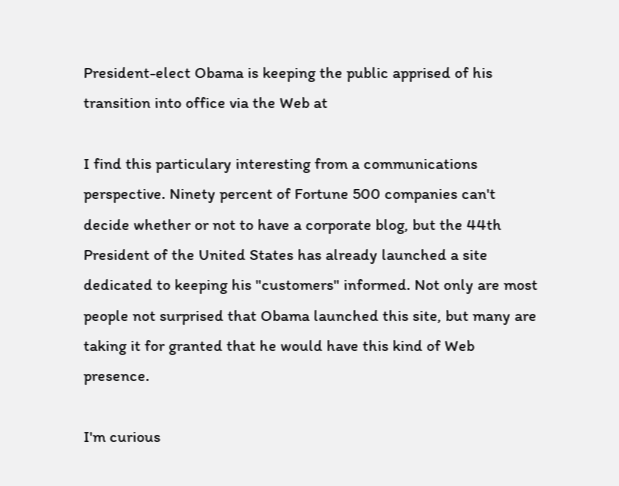President-elect Obama is keeping the public apprised of his transition into office via the Web at

I find this particulary interesting from a communications perspective. Ninety percent of Fortune 500 companies can't decide whether or not to have a corporate blog, but the 44th President of the United States has already launched a site dedicated to keeping his "customers" informed. Not only are most people not surprised that Obama launched this site, but many are taking it for granted that he would have this kind of Web presence.

I'm curious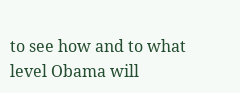to see how and to what level Obama will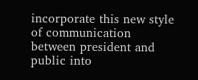incorporate this new style of communication between president and public into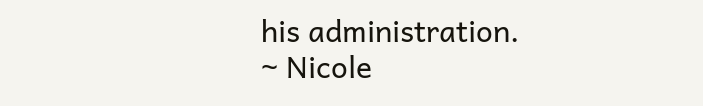his administration.
~ Nicole